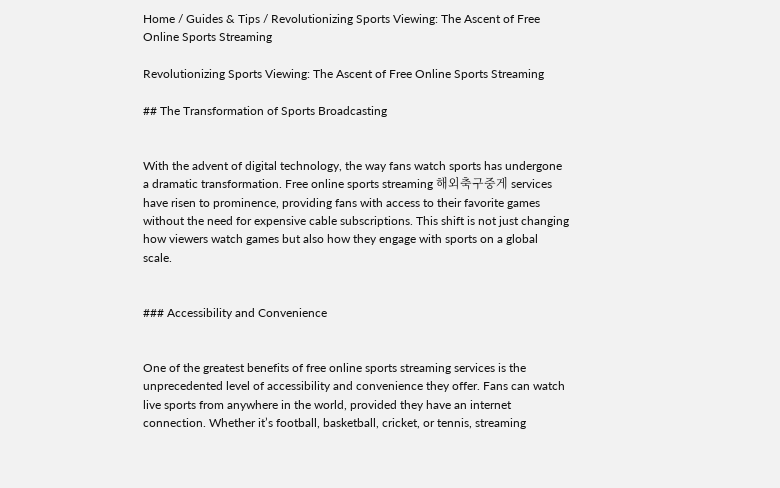Home / Guides & Tips / Revolutionizing Sports Viewing: The Ascent of Free Online Sports Streaming

Revolutionizing Sports Viewing: The Ascent of Free Online Sports Streaming

## The Transformation of Sports Broadcasting


With the advent of digital technology, the way fans watch sports has undergone a dramatic transformation. Free online sports streaming 해외축구중게 services have risen to prominence, providing fans with access to their favorite games without the need for expensive cable subscriptions. This shift is not just changing how viewers watch games but also how they engage with sports on a global scale.


### Accessibility and Convenience


One of the greatest benefits of free online sports streaming services is the unprecedented level of accessibility and convenience they offer. Fans can watch live sports from anywhere in the world, provided they have an internet connection. Whether it’s football, basketball, cricket, or tennis, streaming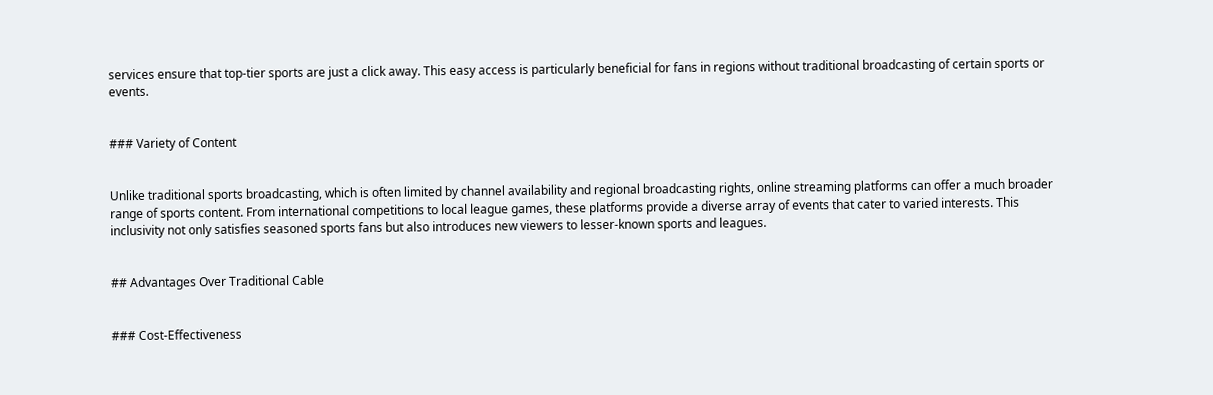services ensure that top-tier sports are just a click away. This easy access is particularly beneficial for fans in regions without traditional broadcasting of certain sports or events.


### Variety of Content


Unlike traditional sports broadcasting, which is often limited by channel availability and regional broadcasting rights, online streaming platforms can offer a much broader range of sports content. From international competitions to local league games, these platforms provide a diverse array of events that cater to varied interests. This inclusivity not only satisfies seasoned sports fans but also introduces new viewers to lesser-known sports and leagues.


## Advantages Over Traditional Cable


### Cost-Effectiveness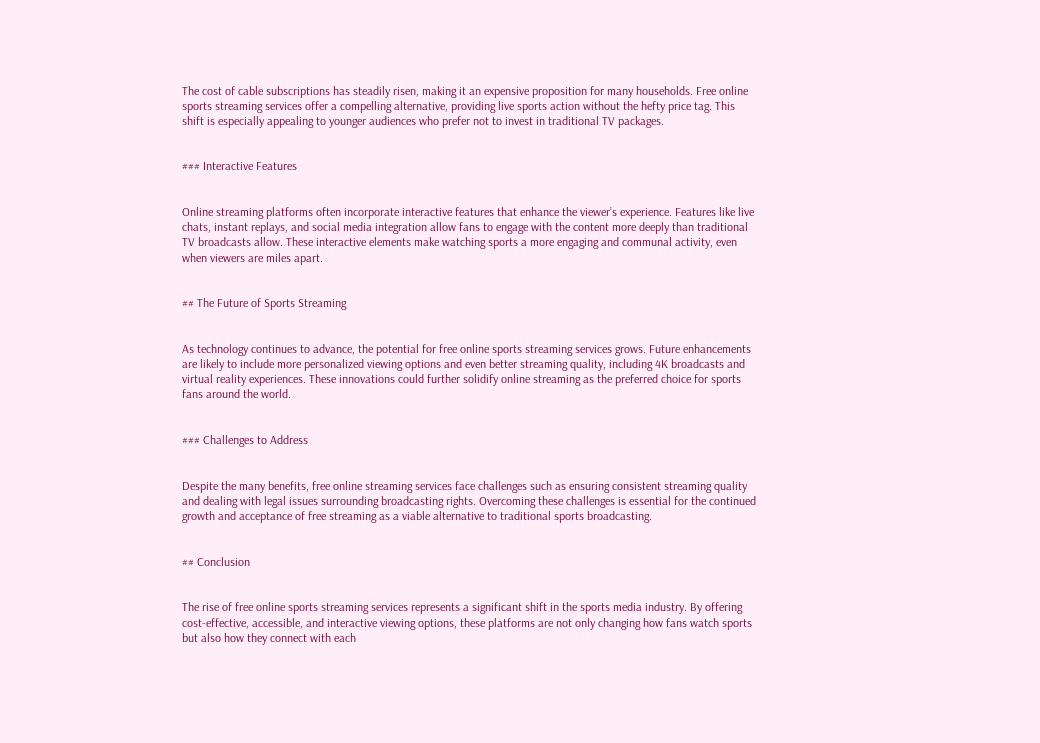The cost of cable subscriptions has steadily risen, making it an expensive proposition for many households. Free online sports streaming services offer a compelling alternative, providing live sports action without the hefty price tag. This shift is especially appealing to younger audiences who prefer not to invest in traditional TV packages.


### Interactive Features


Online streaming platforms often incorporate interactive features that enhance the viewer’s experience. Features like live chats, instant replays, and social media integration allow fans to engage with the content more deeply than traditional TV broadcasts allow. These interactive elements make watching sports a more engaging and communal activity, even when viewers are miles apart.


## The Future of Sports Streaming


As technology continues to advance, the potential for free online sports streaming services grows. Future enhancements are likely to include more personalized viewing options and even better streaming quality, including 4K broadcasts and virtual reality experiences. These innovations could further solidify online streaming as the preferred choice for sports fans around the world.


### Challenges to Address


Despite the many benefits, free online streaming services face challenges such as ensuring consistent streaming quality and dealing with legal issues surrounding broadcasting rights. Overcoming these challenges is essential for the continued growth and acceptance of free streaming as a viable alternative to traditional sports broadcasting.


## Conclusion


The rise of free online sports streaming services represents a significant shift in the sports media industry. By offering cost-effective, accessible, and interactive viewing options, these platforms are not only changing how fans watch sports but also how they connect with each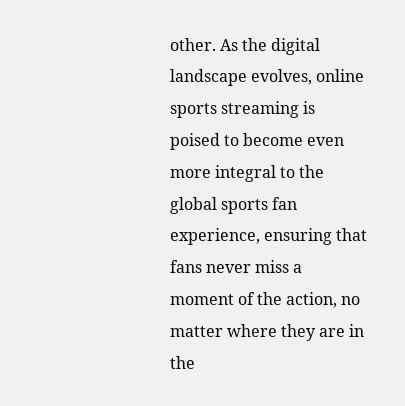other. As the digital landscape evolves, online sports streaming is poised to become even more integral to the global sports fan experience, ensuring that fans never miss a moment of the action, no matter where they are in the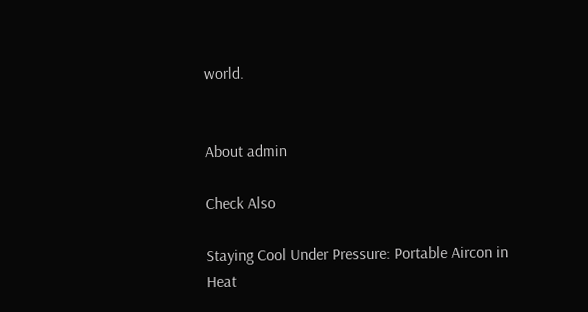world.


About admin

Check Also

Staying Cool Under Pressure: Portable Aircon in Heat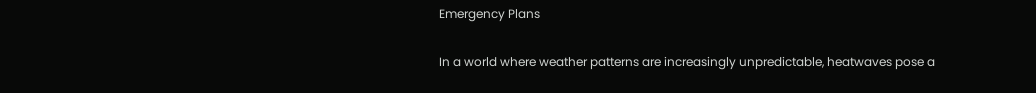Emergency Plans

In a world where weather patterns are increasingly unpredictable, heatwaves pose a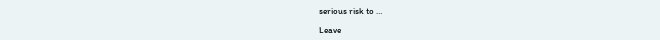serious risk to …

Leave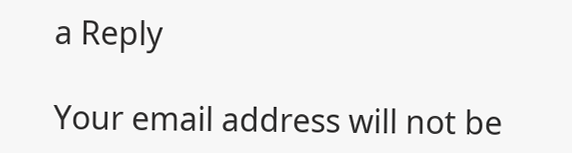a Reply

Your email address will not be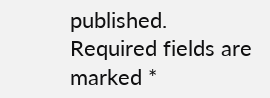published. Required fields are marked *